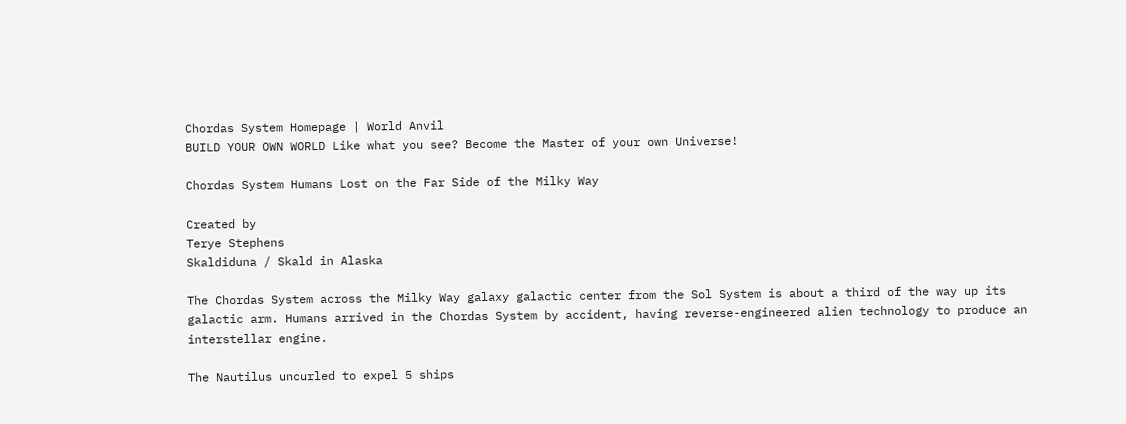Chordas System Homepage | World Anvil
BUILD YOUR OWN WORLD Like what you see? Become the Master of your own Universe!

Chordas System Humans Lost on the Far Side of the Milky Way

Created by
Terye Stephens
Skaldiduna / Skald in Alaska

The Chordas System across the Milky Way galaxy galactic center from the Sol System is about a third of the way up its galactic arm. Humans arrived in the Chordas System by accident, having reverse-engineered alien technology to produce an interstellar engine.

The Nautilus uncurled to expel 5 ships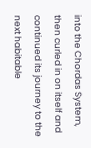into the Chordas System, then curled in on itself and continued its journey to the next habitable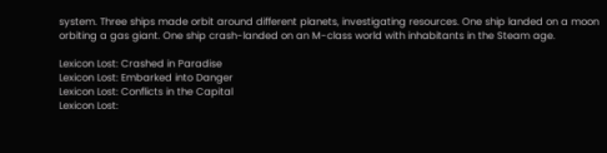system. Three ships made orbit around different planets, investigating resources. One ship landed on a moon orbiting a gas giant. One ship crash-landed on an M-class world with inhabitants in the Steam age.

Lexicon Lost: Crashed in Paradise
Lexicon Lost: Embarked into Danger
Lexicon Lost: Conflicts in the Capital
Lexicon Lost: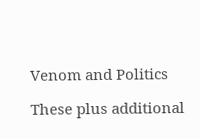Venom and Politics

These plus additional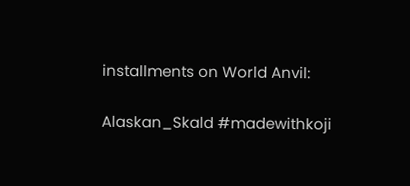installments on World Anvil:

Alaskan_Skald #madewithkoji